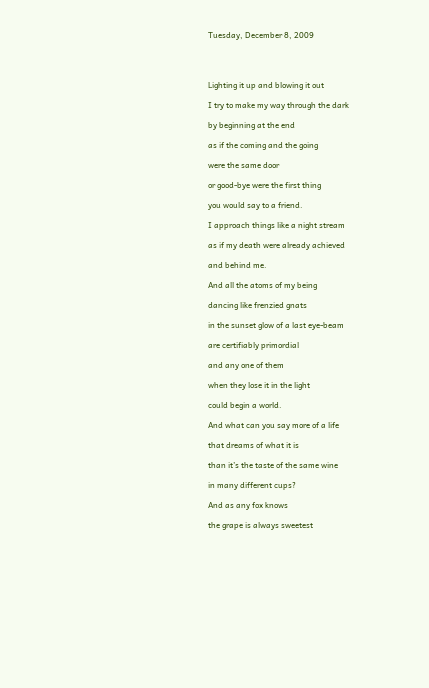Tuesday, December 8, 2009




Lighting it up and blowing it out

I try to make my way through the dark

by beginning at the end

as if the coming and the going

were the same door

or good-bye were the first thing

you would say to a friend.

I approach things like a night stream

as if my death were already achieved

and behind me.

And all the atoms of my being

dancing like frenzied gnats

in the sunset glow of a last eye-beam

are certifiably primordial

and any one of them

when they lose it in the light

could begin a world.

And what can you say more of a life

that dreams of what it is

than it’s the taste of the same wine

in many different cups?

And as any fox knows

the grape is always sweetest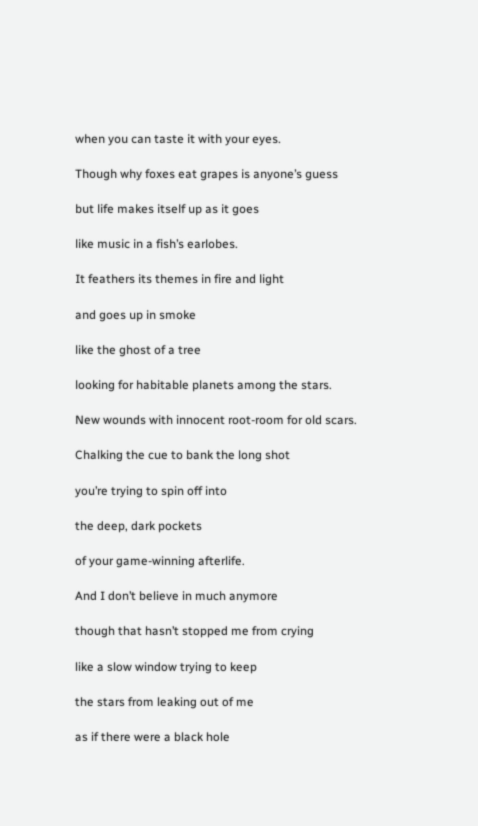when you can taste it with your eyes.

Though why foxes eat grapes is anyone’s guess

but life makes itself up as it goes

like music in a fish’s earlobes.

It feathers its themes in fire and light

and goes up in smoke

like the ghost of a tree

looking for habitable planets among the stars.

New wounds with innocent root-room for old scars.

Chalking the cue to bank the long shot

you’re trying to spin off into

the deep, dark pockets

of your game-winning afterlife.

And I don’t believe in much anymore

though that hasn’t stopped me from crying

like a slow window trying to keep

the stars from leaking out of me

as if there were a black hole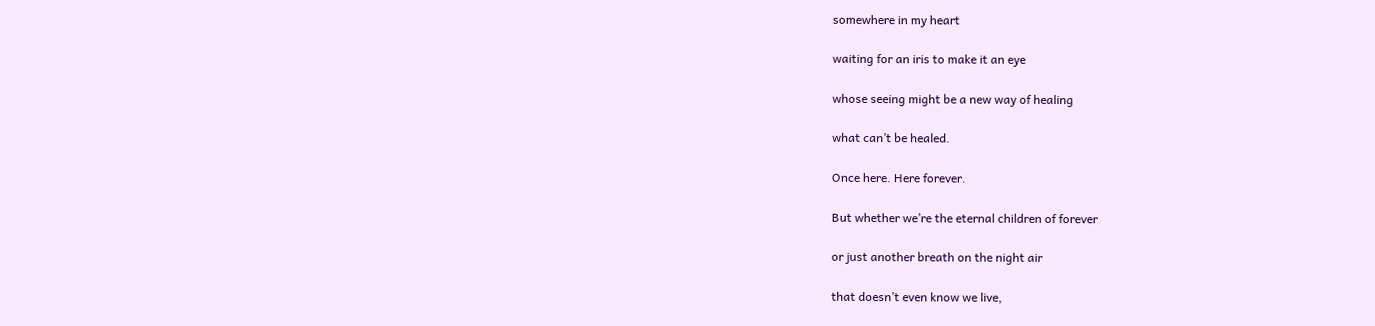somewhere in my heart

waiting for an iris to make it an eye

whose seeing might be a new way of healing

what can’t be healed.

Once here. Here forever.

But whether we’re the eternal children of forever

or just another breath on the night air

that doesn’t even know we live,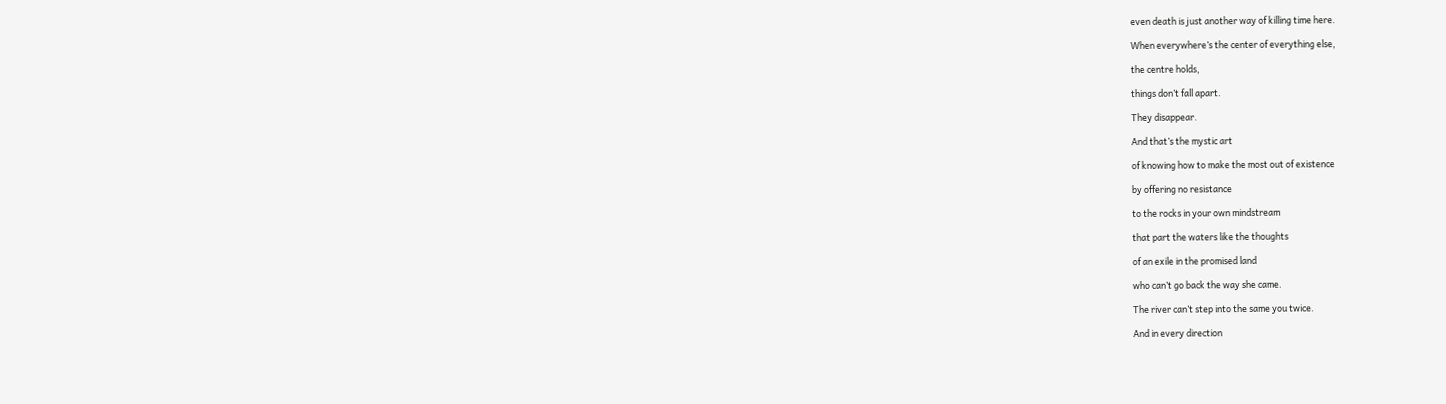even death is just another way of killing time here.

When everywhere’s the center of everything else,

the centre holds,

things don’t fall apart.

They disappear.

And that’s the mystic art

of knowing how to make the most out of existence

by offering no resistance

to the rocks in your own mindstream

that part the waters like the thoughts

of an exile in the promised land

who can’t go back the way she came.

The river can’t step into the same you twice.

And in every direction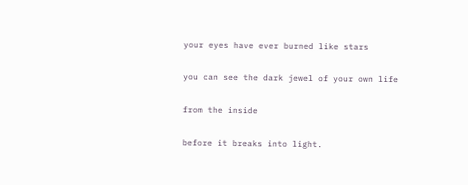your eyes have ever burned like stars

you can see the dark jewel of your own life

from the inside

before it breaks into light.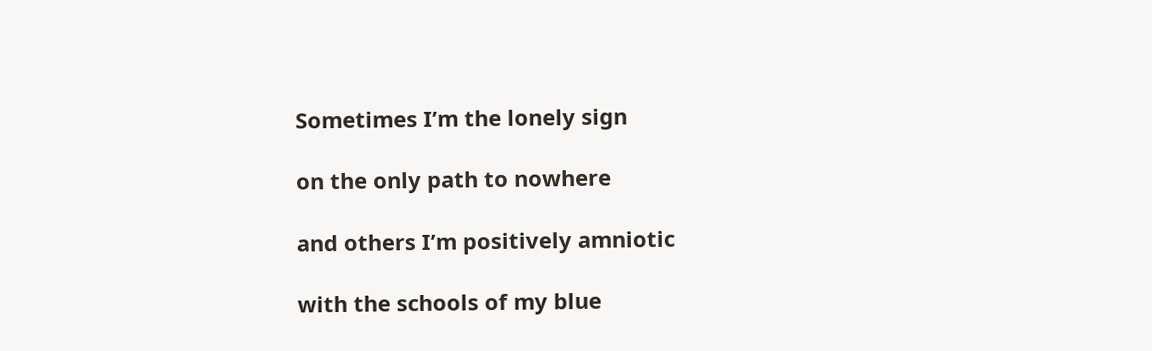Sometimes I’m the lonely sign

on the only path to nowhere

and others I’m positively amniotic

with the schools of my blue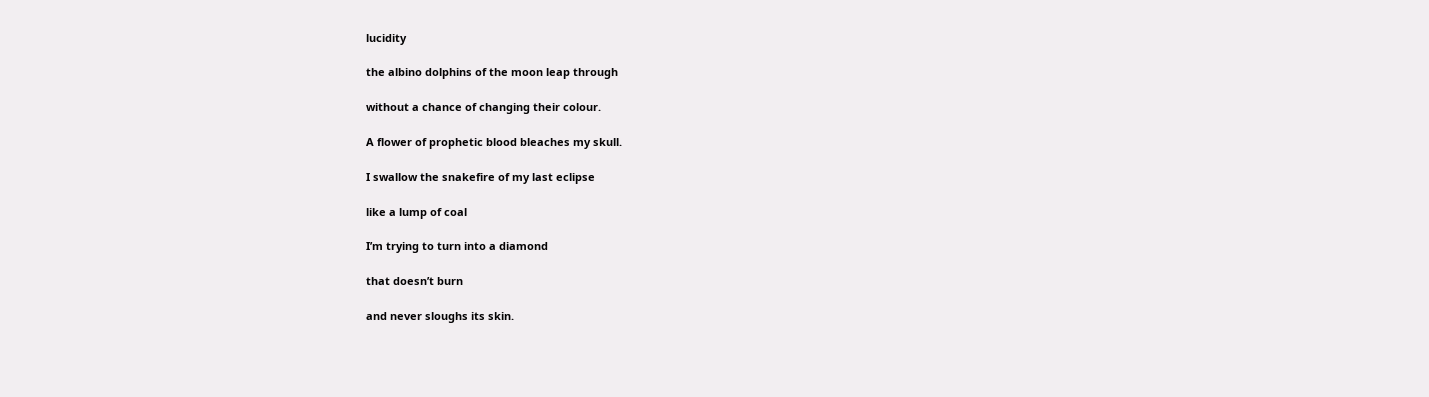lucidity

the albino dolphins of the moon leap through

without a chance of changing their colour.

A flower of prophetic blood bleaches my skull.

I swallow the snakefire of my last eclipse

like a lump of coal

I’m trying to turn into a diamond

that doesn’t burn

and never sloughs its skin.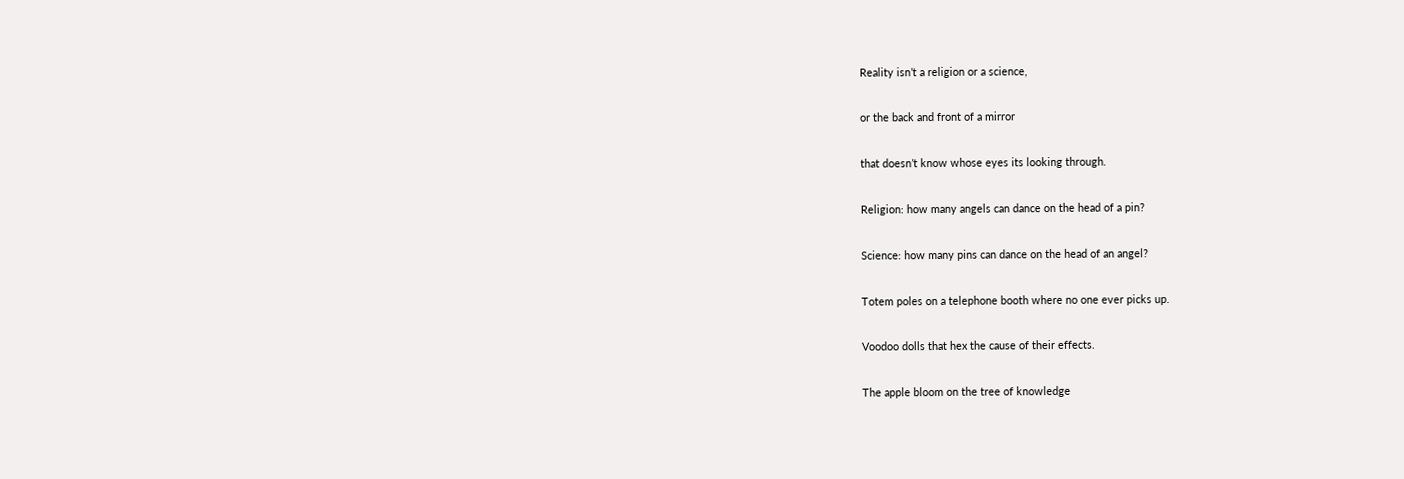Reality isn’t a religion or a science,

or the back and front of a mirror

that doesn’t know whose eyes its looking through.

Religion: how many angels can dance on the head of a pin?

Science: how many pins can dance on the head of an angel?

Totem poles on a telephone booth where no one ever picks up.

Voodoo dolls that hex the cause of their effects.

The apple bloom on the tree of knowledge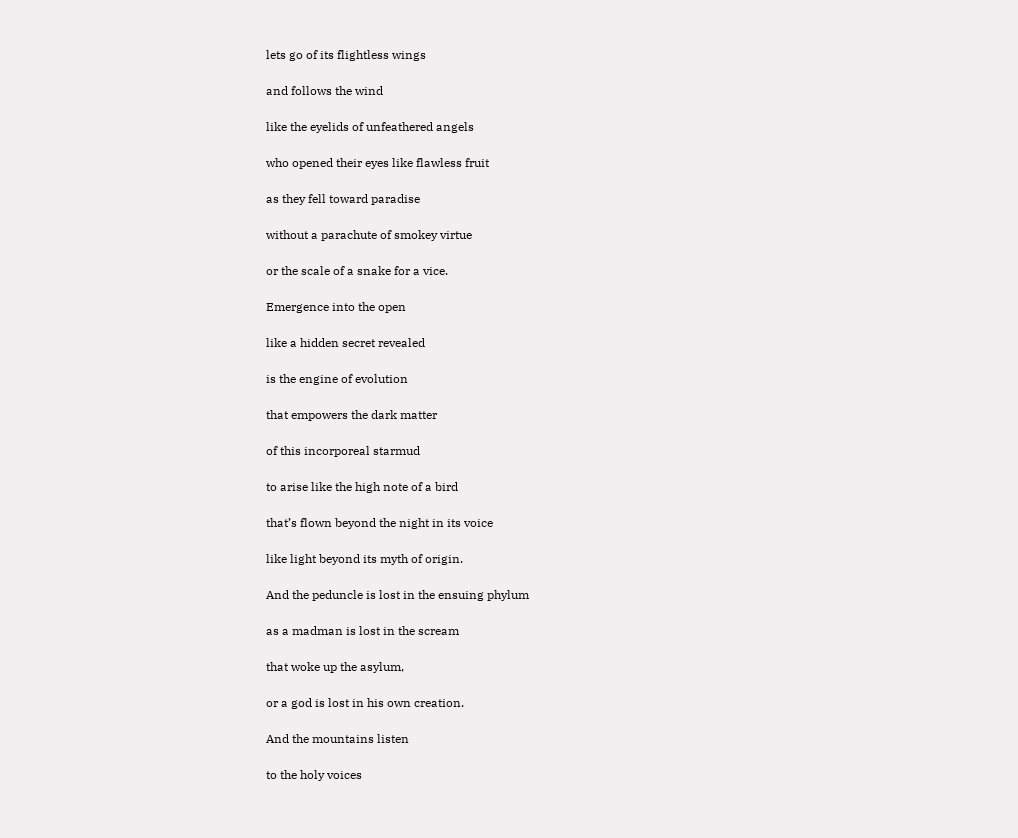lets go of its flightless wings

and follows the wind

like the eyelids of unfeathered angels

who opened their eyes like flawless fruit

as they fell toward paradise

without a parachute of smokey virtue

or the scale of a snake for a vice.

Emergence into the open

like a hidden secret revealed

is the engine of evolution

that empowers the dark matter

of this incorporeal starmud

to arise like the high note of a bird

that’s flown beyond the night in its voice

like light beyond its myth of origin.

And the peduncle is lost in the ensuing phylum

as a madman is lost in the scream

that woke up the asylum,

or a god is lost in his own creation.

And the mountains listen

to the holy voices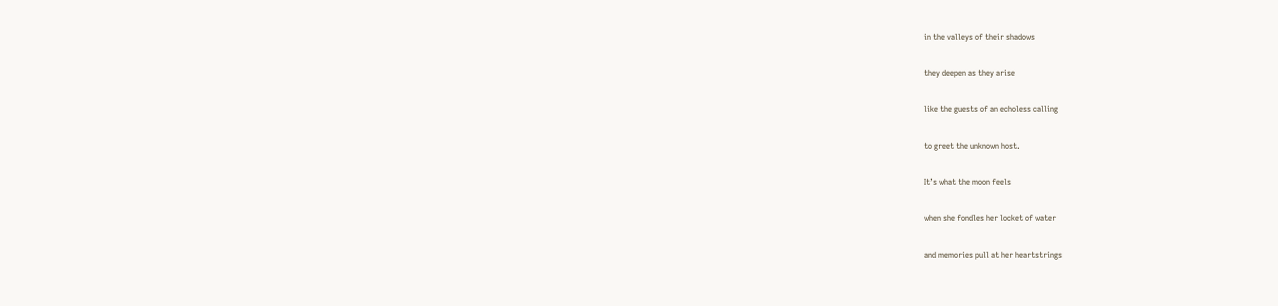in the valleys of their shadows

they deepen as they arise

like the guests of an echoless calling

to greet the unknown host.

It’s what the moon feels

when she fondles her locket of water

and memories pull at her heartstrings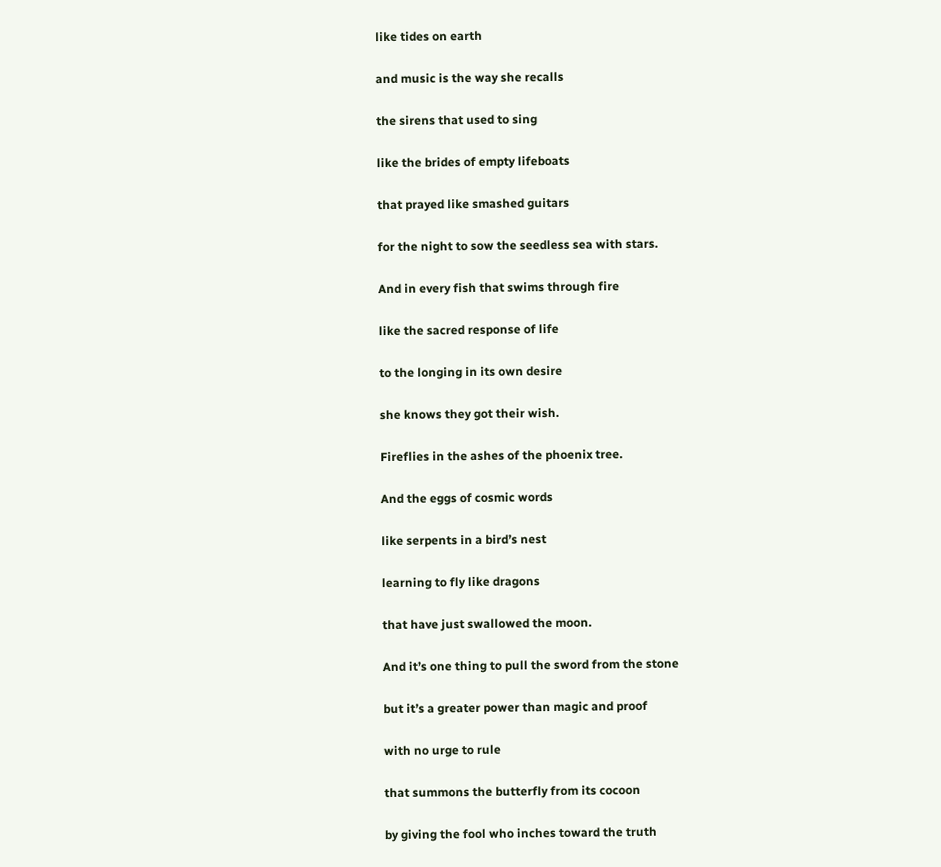like tides on earth

and music is the way she recalls

the sirens that used to sing

like the brides of empty lifeboats

that prayed like smashed guitars

for the night to sow the seedless sea with stars.

And in every fish that swims through fire

like the sacred response of life

to the longing in its own desire

she knows they got their wish.

Fireflies in the ashes of the phoenix tree.

And the eggs of cosmic words

like serpents in a bird’s nest

learning to fly like dragons

that have just swallowed the moon.

And it’s one thing to pull the sword from the stone

but it’s a greater power than magic and proof

with no urge to rule

that summons the butterfly from its cocoon

by giving the fool who inches toward the truth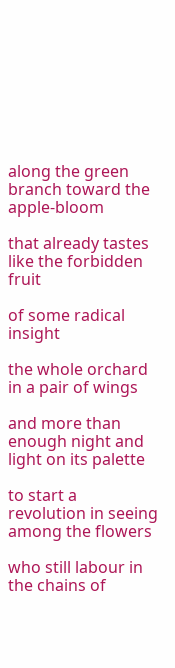along the green branch toward the apple-bloom

that already tastes like the forbidden fruit

of some radical insight

the whole orchard in a pair of wings

and more than enough night and light on its palette

to start a revolution in seeing among the flowers

who still labour in the chains of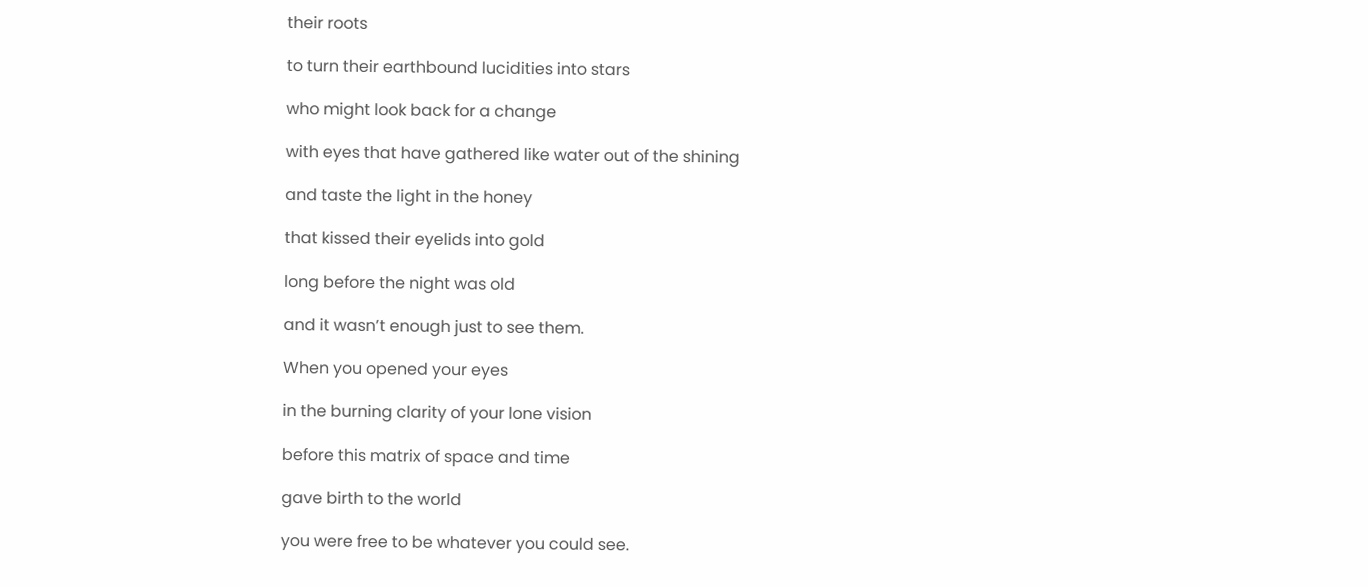their roots

to turn their earthbound lucidities into stars

who might look back for a change

with eyes that have gathered like water out of the shining

and taste the light in the honey

that kissed their eyelids into gold

long before the night was old

and it wasn’t enough just to see them.

When you opened your eyes

in the burning clarity of your lone vision

before this matrix of space and time

gave birth to the world

you were free to be whatever you could see.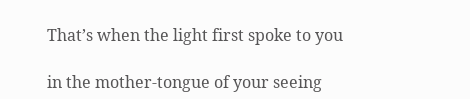That’s when the light first spoke to you

in the mother-tongue of your seeing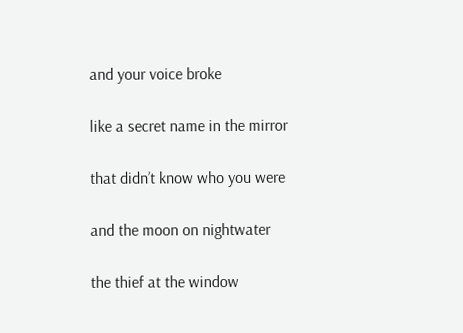and your voice broke

like a secret name in the mirror

that didn’t know who you were

and the moon on nightwater

the thief at the window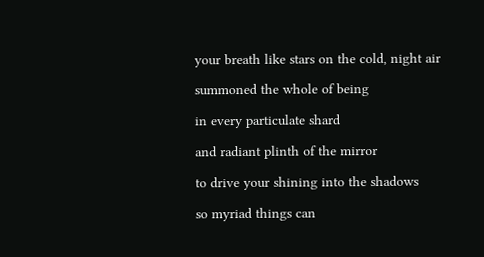your breath like stars on the cold, night air

summoned the whole of being

in every particulate shard

and radiant plinth of the mirror

to drive your shining into the shadows

so myriad things can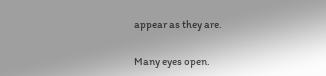appear as they are.

Many eyes open.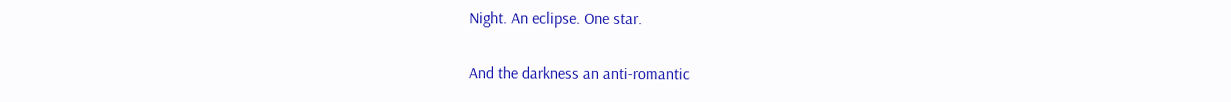Night. An eclipse. One star.

And the darkness an anti-romantic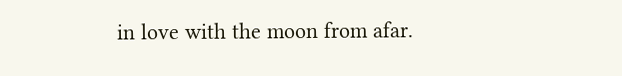in love with the moon from afar.